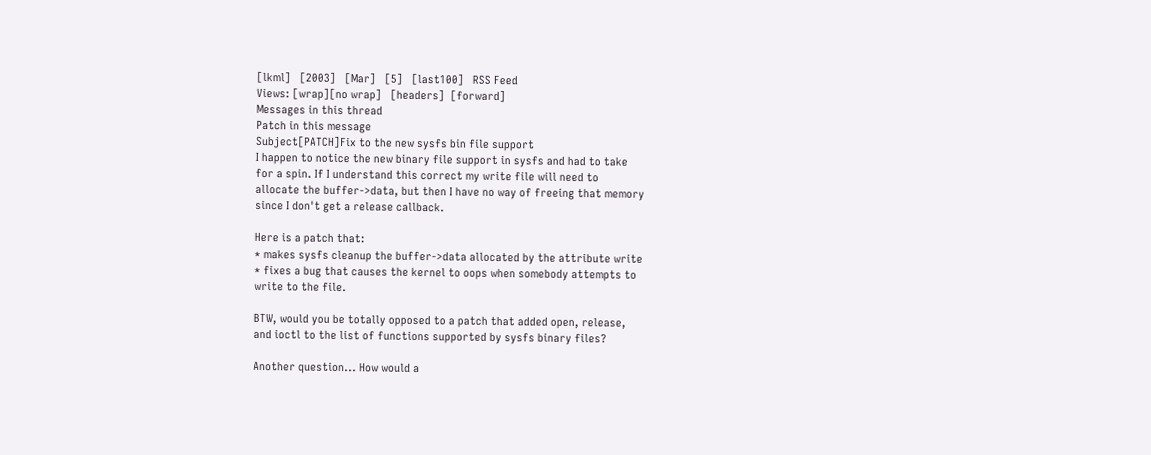[lkml]   [2003]   [Mar]   [5]   [last100]   RSS Feed
Views: [wrap][no wrap]   [headers]  [forward]
Messages in this thread
Patch in this message
Subject[PATCH]Fix to the new sysfs bin file support
I happen to notice the new binary file support in sysfs and had to take
for a spin. If I understand this correct my write file will need to
allocate the buffer->data, but then I have no way of freeing that memory
since I don't get a release callback.

Here is a patch that:
* makes sysfs cleanup the buffer->data allocated by the attribute write
* fixes a bug that causes the kernel to oops when somebody attempts to
write to the file.

BTW, would you be totally opposed to a patch that added open, release,
and ioctl to the list of functions supported by sysfs binary files?

Another question... How would a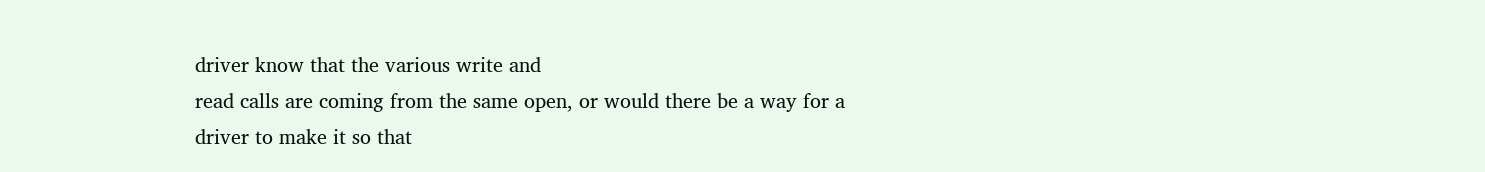driver know that the various write and
read calls are coming from the same open, or would there be a way for a
driver to make it so that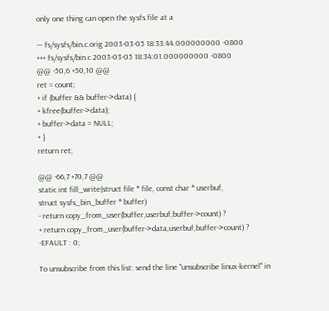only one thing can open the sysfs file at a

--- fs/sysfs/bin.c.orig 2003-03-05 18:33:44.000000000 -0800
+++ fs/sysfs/bin.c 2003-03-05 18:34:01.000000000 -0800
@@ -50,6 +50,10 @@
ret = count;
+ if (buffer && buffer->data) {
+ kfree(buffer->data);
+ buffer->data = NULL;
+ }
return ret;

@@ -66,7 +70,7 @@
static int fill_write(struct file * file, const char * userbuf,
struct sysfs_bin_buffer * buffer)
- return copy_from_user(buffer,userbuf,buffer->count) ?
+ return copy_from_user(buffer->data,userbuf,buffer->count) ?
-EFAULT : 0;

To unsubscribe from this list: send the line "unsubscribe linux-kernel" in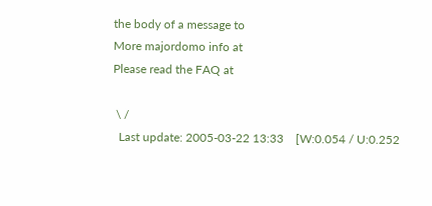the body of a message to
More majordomo info at
Please read the FAQ at

 \ /
  Last update: 2005-03-22 13:33    [W:0.054 / U:0.252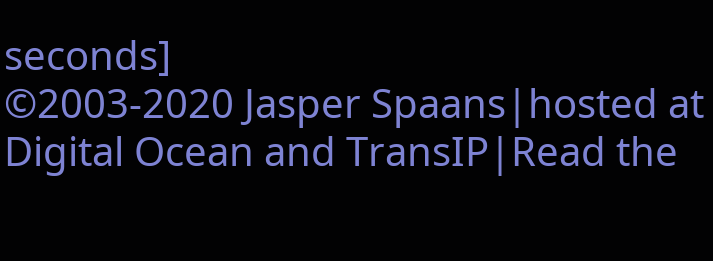seconds]
©2003-2020 Jasper Spaans|hosted at Digital Ocean and TransIP|Read the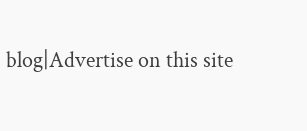blog|Advertise on this site